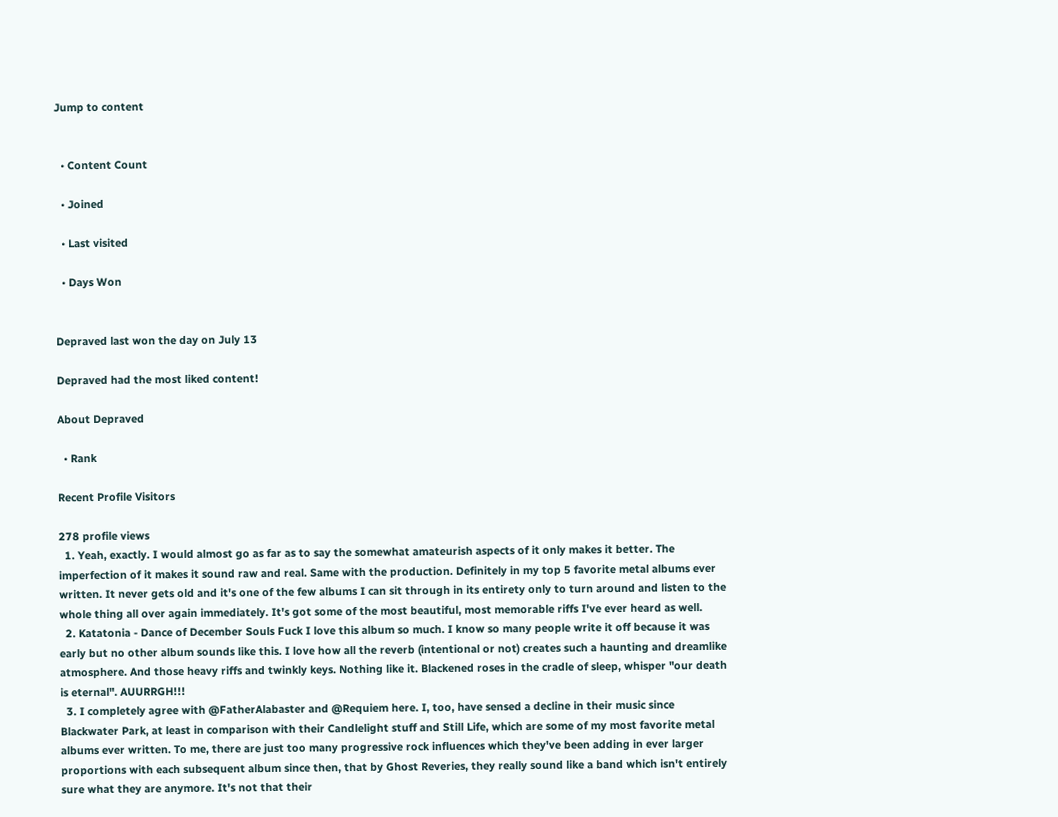Jump to content


  • Content Count

  • Joined

  • Last visited

  • Days Won


Depraved last won the day on July 13

Depraved had the most liked content!

About Depraved

  • Rank

Recent Profile Visitors

278 profile views
  1. Yeah, exactly. I would almost go as far as to say the somewhat amateurish aspects of it only makes it better. The imperfection of it makes it sound raw and real. Same with the production. Definitely in my top 5 favorite metal albums ever written. It never gets old and it's one of the few albums I can sit through in its entirety only to turn around and listen to the whole thing all over again immediately. It's got some of the most beautiful, most memorable riffs I've ever heard as well.
  2. Katatonia - Dance of December Souls Fuck I love this album so much. I know so many people write it off because it was early but no other album sounds like this. I love how all the reverb (intentional or not) creates such a haunting and dreamlike atmosphere. And those heavy riffs and twinkly keys. Nothing like it. Blackened roses in the cradle of sleep, whisper "our death is eternal". AUURRGH!!!
  3. I completely agree with @FatherAlabaster and @Requiem here. I, too, have sensed a decline in their music since Blackwater Park, at least in comparison with their Candlelight stuff and Still Life, which are some of my most favorite metal albums ever written. To me, there are just too many progressive rock influences which they've been adding in ever larger proportions with each subsequent album since then, that by Ghost Reveries, they really sound like a band which isn't entirely sure what they are anymore. It's not that their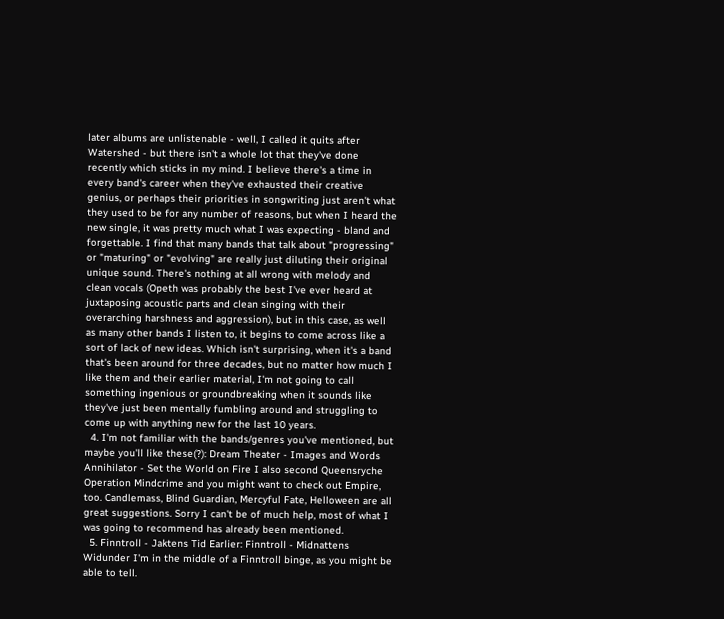later albums are unlistenable - well, I called it quits after Watershed - but there isn't a whole lot that they've done recently which sticks in my mind. I believe there's a time in every band's career when they've exhausted their creative genius, or perhaps their priorities in songwriting just aren't what they used to be for any number of reasons, but when I heard the new single, it was pretty much what I was expecting - bland and forgettable. I find that many bands that talk about "progressing" or "maturing" or "evolving" are really just diluting their original unique sound. There's nothing at all wrong with melody and clean vocals (Opeth was probably the best I've ever heard at juxtaposing acoustic parts and clean singing with their overarching harshness and aggression), but in this case, as well as many other bands I listen to, it begins to come across like a sort of lack of new ideas. Which isn't surprising, when it's a band that's been around for three decades, but no matter how much I like them and their earlier material, I'm not going to call something ingenious or groundbreaking when it sounds like they've just been mentally fumbling around and struggling to come up with anything new for the last 10 years.
  4. I'm not familiar with the bands/genres you've mentioned, but maybe you'll like these(?): Dream Theater - Images and Words Annihilator - Set the World on Fire I also second Queensryche Operation Mindcrime and you might want to check out Empire, too. Candlemass, Blind Guardian, Mercyful Fate, Helloween are all great suggestions. Sorry I can't be of much help, most of what I was going to recommend has already been mentioned.
  5. Finntroll - Jaktens Tid Earlier: Finntroll - Midnattens Widunder I'm in the middle of a Finntroll binge, as you might be able to tell.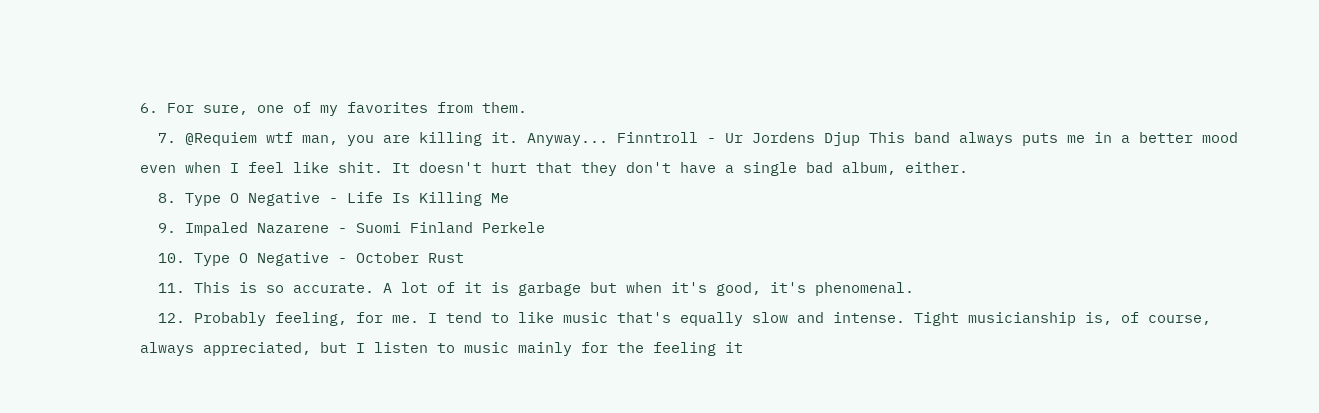6. For sure, one of my favorites from them.
  7. @Requiem wtf man, you are killing it. Anyway... Finntroll - Ur Jordens Djup This band always puts me in a better mood even when I feel like shit. It doesn't hurt that they don't have a single bad album, either.
  8. Type O Negative - Life Is Killing Me
  9. Impaled Nazarene - Suomi Finland Perkele
  10. Type O Negative - October Rust
  11. This is so accurate. A lot of it is garbage but when it's good, it's phenomenal.
  12. Probably feeling, for me. I tend to like music that's equally slow and intense. Tight musicianship is, of course, always appreciated, but I listen to music mainly for the feeling it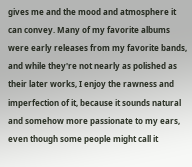gives me and the mood and atmosphere it can convey. Many of my favorite albums were early releases from my favorite bands, and while they're not nearly as polished as their later works, I enjoy the rawness and imperfection of it, because it sounds natural and somehow more passionate to my ears, even though some people might call it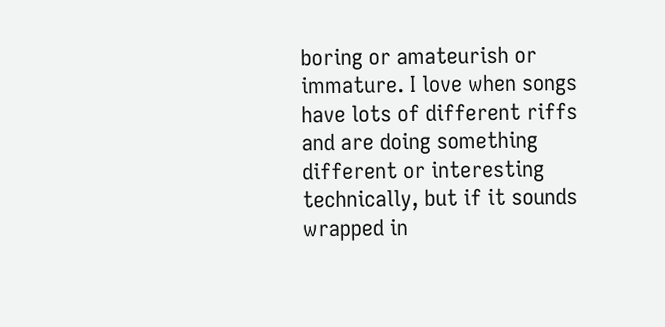boring or amateurish or immature. I love when songs have lots of different riffs and are doing something different or interesting technically, but if it sounds wrapped in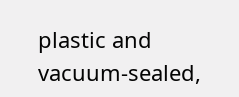plastic and vacuum-sealed,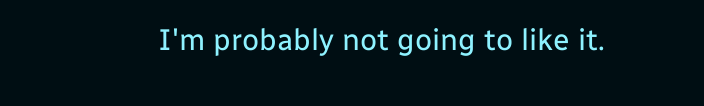I'm probably not going to like it.